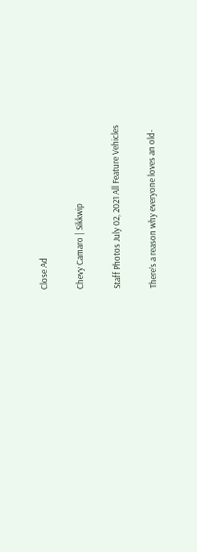Close Ad

Chevy Camaro | Sikkwip

Staff Photos July 02, 2021 All Feature Vehicles

There’s a reason why everyone loves an old-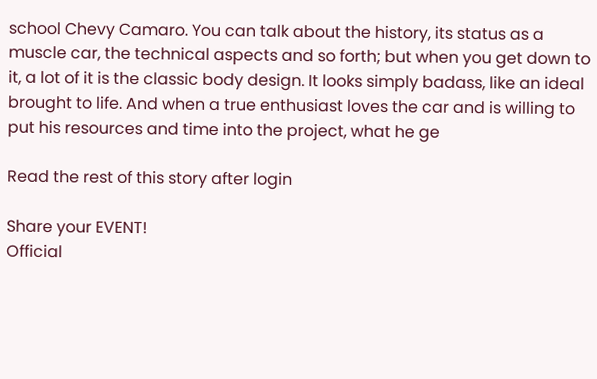school Chevy Camaro. You can talk about the history, its status as a muscle car, the technical aspects and so forth; but when you get down to it, a lot of it is the classic body design. It looks simply badass, like an ideal brought to life. And when a true enthusiast loves the car and is willing to put his resources and time into the project, what he ge

Read the rest of this story after login

Share your EVENT!
Official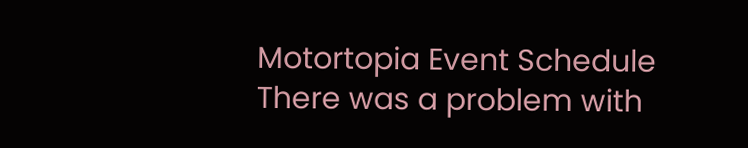Motortopia Event Schedule
There was a problem with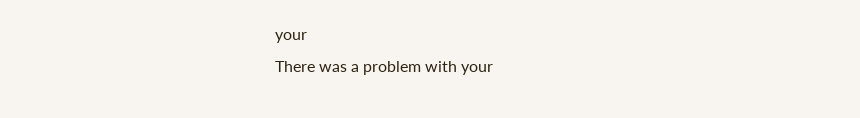your
There was a problem with your